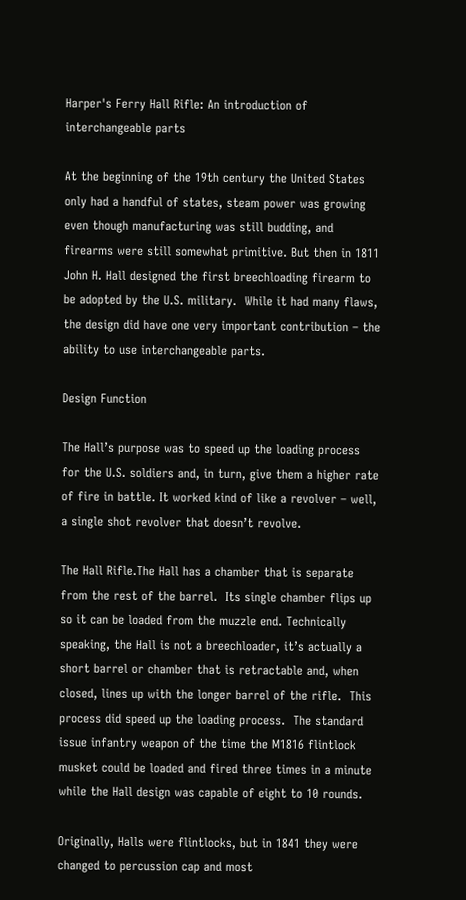Harper's Ferry Hall Rifle: An introduction of interchangeable parts

At the beginning of the 19th century the United States only had a handful of states, steam power was growing even though manufacturing was still budding, and firearms were still somewhat primitive. But then in 1811 John H. Hall designed the first breechloading firearm to be adopted by the U.S. military.  While it had many flaws, the design did have one very important contribution – the ability to use interchangeable parts.

Design Function

The Hall’s purpose was to speed up the loading process for the U.S. soldiers and, in turn, give them a higher rate of fire in battle. It worked kind of like a revolver – well, a single shot revolver that doesn’t revolve.

The Hall Rifle.The Hall has a chamber that is separate from the rest of the barrel.  Its single chamber flips up so it can be loaded from the muzzle end. Technically speaking, the Hall is not a breechloader, it’s actually a short barrel or chamber that is retractable and, when closed, lines up with the longer barrel of the rifle.  This process did speed up the loading process.  The standard issue infantry weapon of the time the M1816 flintlock musket could be loaded and fired three times in a minute while the Hall design was capable of eight to 10 rounds.

Originally, Halls were flintlocks, but in 1841 they were changed to percussion cap and most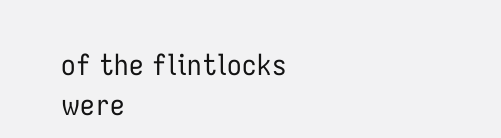of the flintlocks were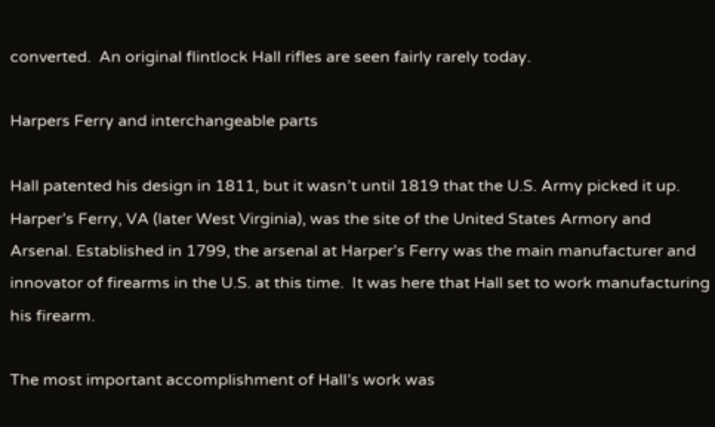converted.  An original flintlock Hall rifles are seen fairly rarely today.

Harpers Ferry and interchangeable parts

Hall patented his design in 1811, but it wasn’t until 1819 that the U.S. Army picked it up.  Harper’s Ferry, VA (later West Virginia), was the site of the United States Armory and Arsenal. Established in 1799, the arsenal at Harper’s Ferry was the main manufacturer and innovator of firearms in the U.S. at this time.  It was here that Hall set to work manufacturing his firearm.

The most important accomplishment of Hall’s work was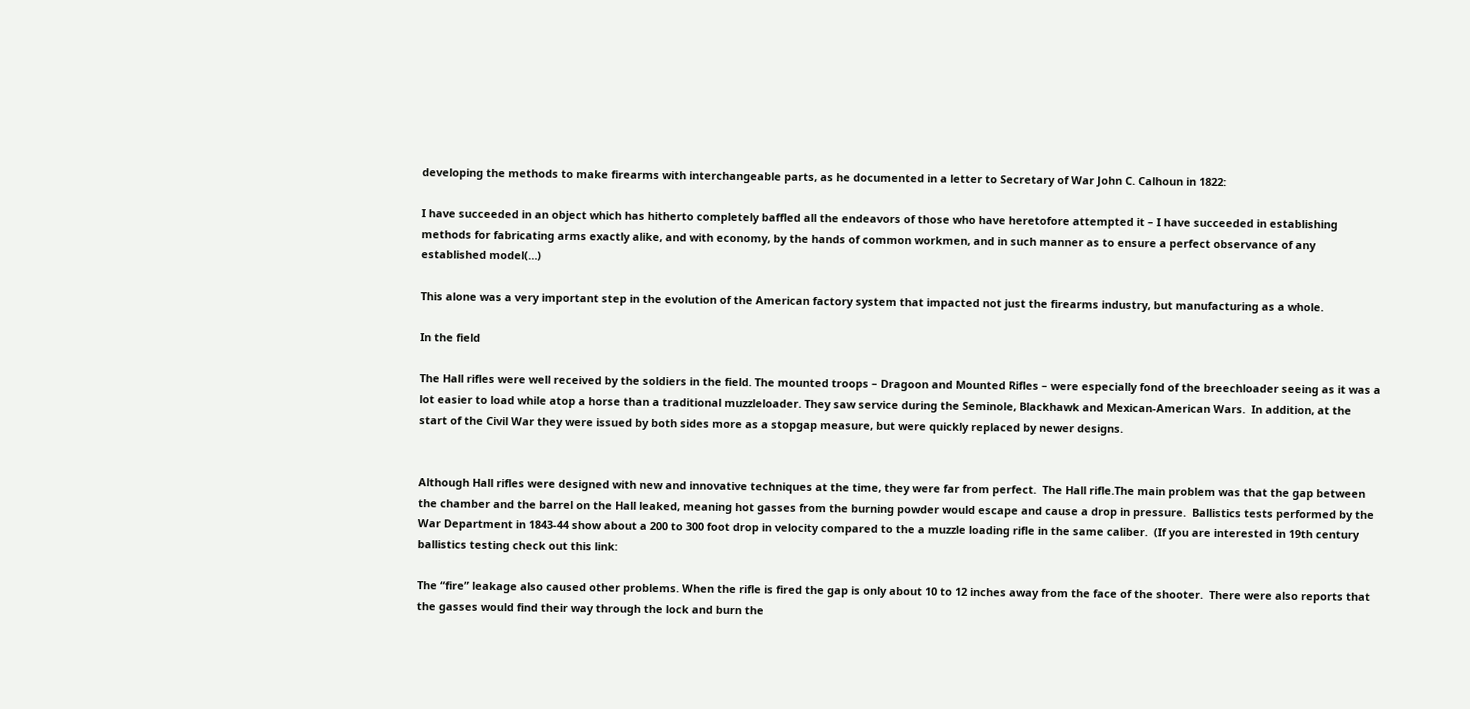developing the methods to make firearms with interchangeable parts, as he documented in a letter to Secretary of War John C. Calhoun in 1822:

I have succeeded in an object which has hitherto completely baffled all the endeavors of those who have heretofore attempted it – I have succeeded in establishing methods for fabricating arms exactly alike, and with economy, by the hands of common workmen, and in such manner as to ensure a perfect observance of any established model(…)

This alone was a very important step in the evolution of the American factory system that impacted not just the firearms industry, but manufacturing as a whole.

In the field

The Hall rifles were well received by the soldiers in the field. The mounted troops – Dragoon and Mounted Rifles – were especially fond of the breechloader seeing as it was a lot easier to load while atop a horse than a traditional muzzleloader. They saw service during the Seminole, Blackhawk and Mexican-American Wars.  In addition, at the start of the Civil War they were issued by both sides more as a stopgap measure, but were quickly replaced by newer designs.


Although Hall rifles were designed with new and innovative techniques at the time, they were far from perfect.  The Hall rifle.The main problem was that the gap between the chamber and the barrel on the Hall leaked, meaning hot gasses from the burning powder would escape and cause a drop in pressure.  Ballistics tests performed by the War Department in 1843-44 show about a 200 to 300 foot drop in velocity compared to the a muzzle loading rifle in the same caliber.  (If you are interested in 19th century ballistics testing check out this link:

The “fire” leakage also caused other problems. When the rifle is fired the gap is only about 10 to 12 inches away from the face of the shooter.  There were also reports that the gasses would find their way through the lock and burn the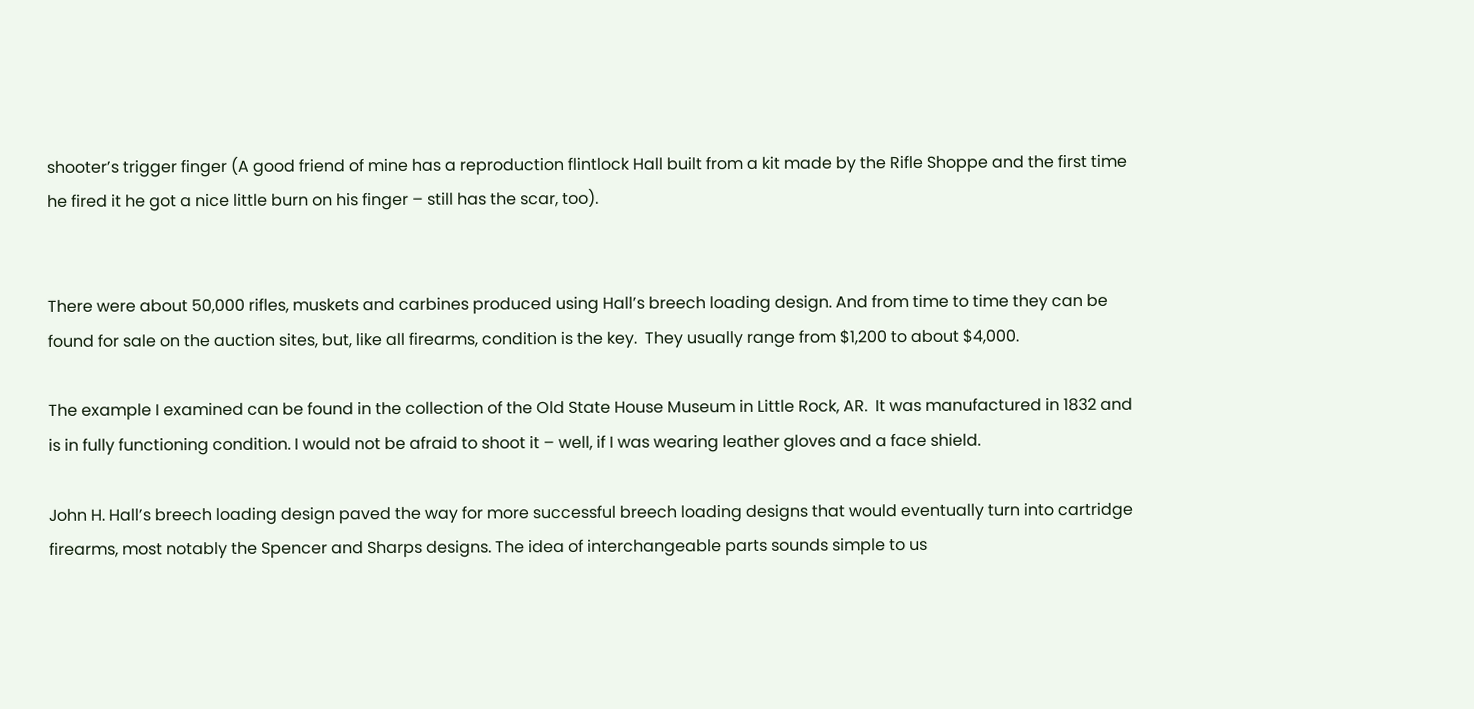shooter’s trigger finger (A good friend of mine has a reproduction flintlock Hall built from a kit made by the Rifle Shoppe and the first time he fired it he got a nice little burn on his finger – still has the scar, too).


There were about 50,000 rifles, muskets and carbines produced using Hall’s breech loading design. And from time to time they can be found for sale on the auction sites, but, like all firearms, condition is the key.  They usually range from $1,200 to about $4,000.

The example I examined can be found in the collection of the Old State House Museum in Little Rock, AR.  It was manufactured in 1832 and is in fully functioning condition. I would not be afraid to shoot it – well, if I was wearing leather gloves and a face shield.

John H. Hall’s breech loading design paved the way for more successful breech loading designs that would eventually turn into cartridge firearms, most notably the Spencer and Sharps designs. The idea of interchangeable parts sounds simple to us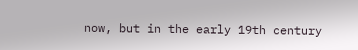now, but in the early 19th century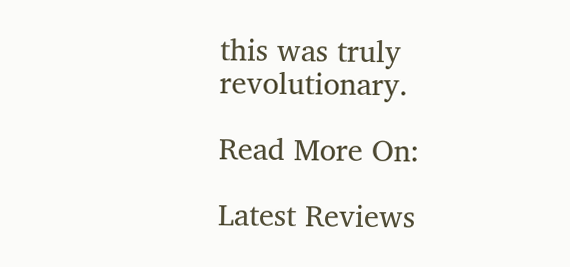this was truly revolutionary.

Read More On:

Latest Reviews